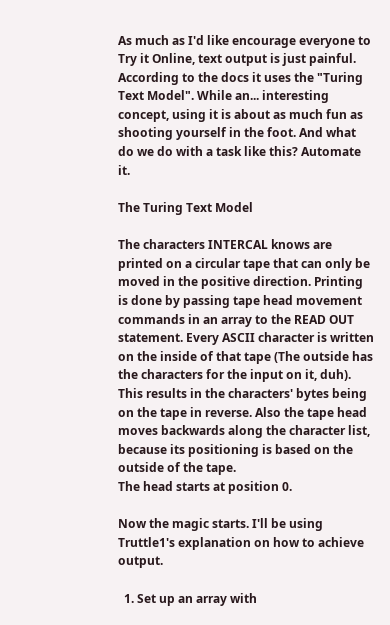As much as I'd like encourage everyone to Try it Online, text output is just painful.
According to the docs it uses the "Turing Text Model". While an... interesting concept, using it is about as much fun as shooting yourself in the foot. And what do we do with a task like this? Automate it.

The Turing Text Model

The characters INTERCAL knows are printed on a circular tape that can only be moved in the positive direction. Printing is done by passing tape head movement commands in an array to the READ OUT statement. Every ASCII character is written on the inside of that tape (The outside has the characters for the input on it, duh). This results in the characters' bytes being on the tape in reverse. Also the tape head moves backwards along the character list, because its positioning is based on the outside of the tape.
The head starts at position 0.

Now the magic starts. I'll be using Truttle1's explanation on how to achieve output.

  1. Set up an array with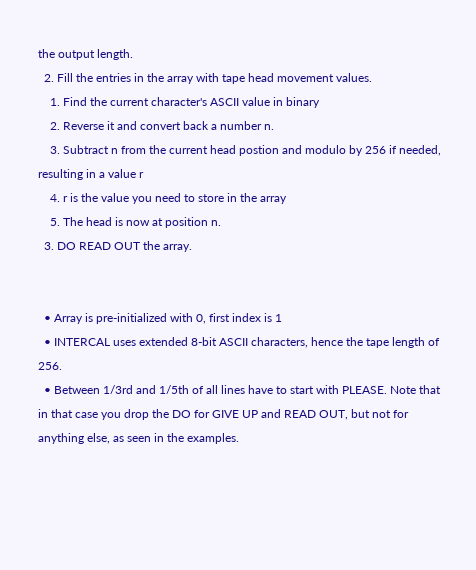the output length.
  2. Fill the entries in the array with tape head movement values.
    1. Find the current character's ASCII value in binary
    2. Reverse it and convert back a number n.
    3. Subtract n from the current head postion and modulo by 256 if needed, resulting in a value r
    4. r is the value you need to store in the array
    5. The head is now at position n.
  3. DO READ OUT the array.


  • Array is pre-initialized with 0, first index is 1
  • INTERCAL uses extended 8-bit ASCII characters, hence the tape length of 256.
  • Between 1/3rd and 1/5th of all lines have to start with PLEASE. Note that in that case you drop the DO for GIVE UP and READ OUT, but not for anything else, as seen in the examples.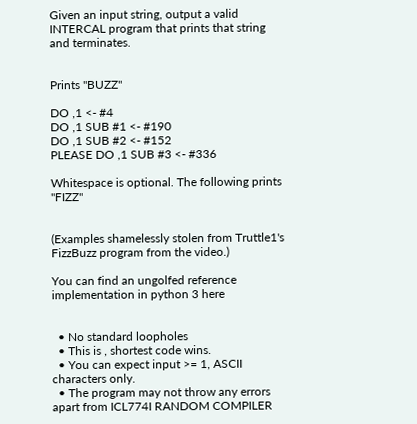Given an input string, output a valid INTERCAL program that prints that string and terminates.


Prints "BUZZ"

DO ,1 <- #4
DO ,1 SUB #1 <- #190
DO ,1 SUB #2 <- #152
PLEASE DO ,1 SUB #3 <- #336

Whitespace is optional. The following prints "FIZZ"


(Examples shamelessly stolen from Truttle1's FizzBuzz program from the video.)

You can find an ungolfed reference implementation in python 3 here


  • No standard loopholes
  • This is , shortest code wins.
  • You can expect input >= 1, ASCII characters only.
  • The program may not throw any errors apart from ICL774I RANDOM COMPILER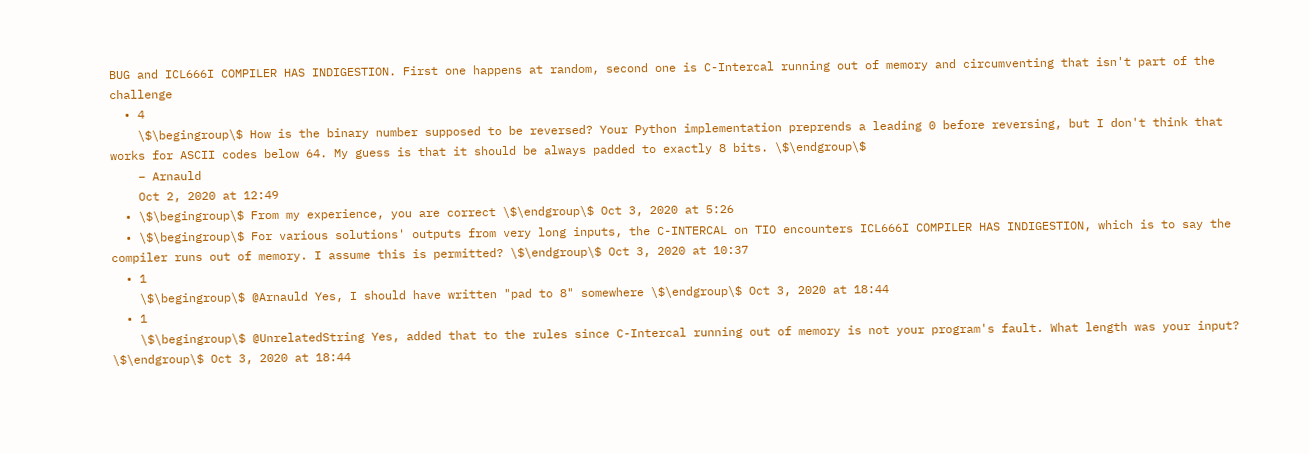BUG and ICL666I COMPILER HAS INDIGESTION. First one happens at random, second one is C-Intercal running out of memory and circumventing that isn't part of the challenge
  • 4
    \$\begingroup\$ How is the binary number supposed to be reversed? Your Python implementation preprends a leading 0 before reversing, but I don't think that works for ASCII codes below 64. My guess is that it should be always padded to exactly 8 bits. \$\endgroup\$
    – Arnauld
    Oct 2, 2020 at 12:49
  • \$\begingroup\$ From my experience, you are correct \$\endgroup\$ Oct 3, 2020 at 5:26
  • \$\begingroup\$ For various solutions' outputs from very long inputs, the C-INTERCAL on TIO encounters ICL666I COMPILER HAS INDIGESTION, which is to say the compiler runs out of memory. I assume this is permitted? \$\endgroup\$ Oct 3, 2020 at 10:37
  • 1
    \$\begingroup\$ @Arnauld Yes, I should have written "pad to 8" somewhere \$\endgroup\$ Oct 3, 2020 at 18:44
  • 1
    \$\begingroup\$ @UnrelatedString Yes, added that to the rules since C-Intercal running out of memory is not your program's fault. What length was your input? \$\endgroup\$ Oct 3, 2020 at 18:44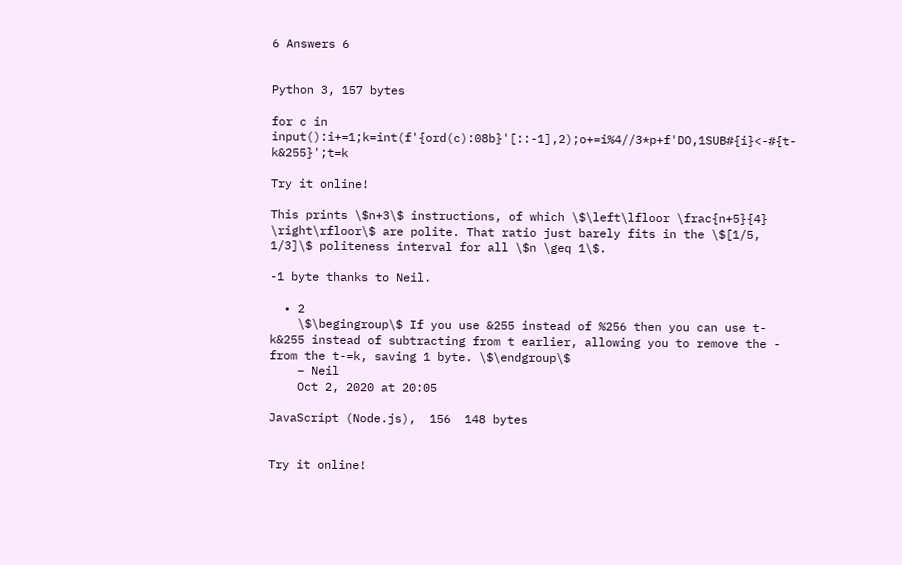6 Answers 6


Python 3, 157 bytes

for c in input():i+=1;k=int(f'{ord(c):08b}'[::-1],2);o+=i%4//3*p+f'DO,1SUB#{i}<-#{t-k&255}';t=k

Try it online!

This prints \$n+3\$ instructions, of which \$\left\lfloor \frac{n+5}{4} \right\rfloor\$ are polite. That ratio just barely fits in the \$[1/5, 1/3]\$ politeness interval for all \$n \geq 1\$.

-1 byte thanks to Neil.

  • 2
    \$\begingroup\$ If you use &255 instead of %256 then you can use t-k&255 instead of subtracting from t earlier, allowing you to remove the - from the t-=k, saving 1 byte. \$\endgroup\$
    – Neil
    Oct 2, 2020 at 20:05

JavaScript (Node.js),  156  148 bytes


Try it online!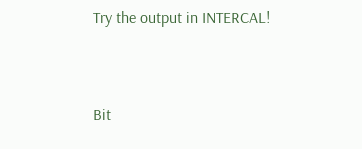Try the output in INTERCAL!


Bit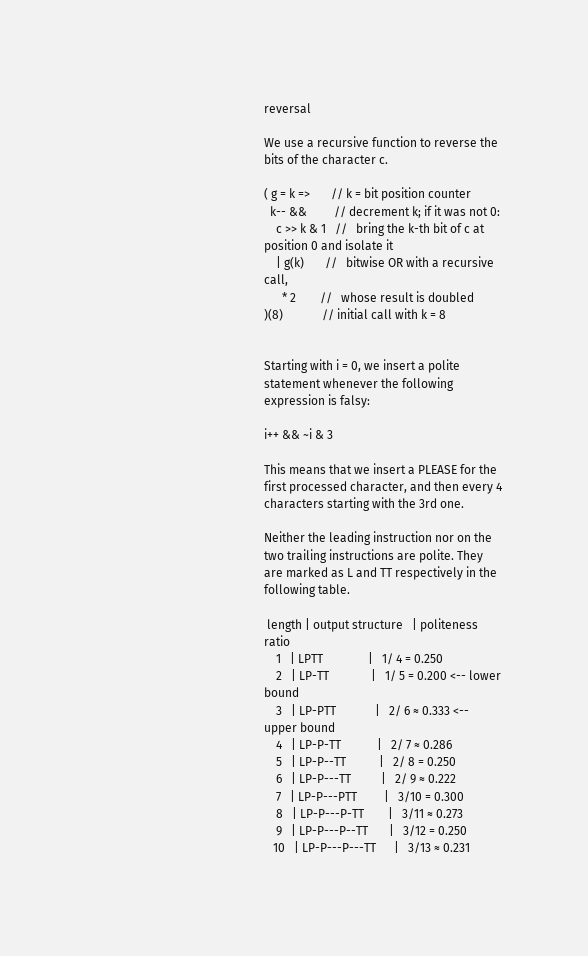reversal

We use a recursive function to reverse the bits of the character c.

( g = k =>       // k = bit position counter
  k-- &&         // decrement k; if it was not 0:
    c >> k & 1   //   bring the k-th bit of c at position 0 and isolate it
    | g(k)       //   bitwise OR with a recursive call,
      * 2        //   whose result is doubled
)(8)             // initial call with k = 8


Starting with i = 0, we insert a polite statement whenever the following expression is falsy:

i++ && ~i & 3

This means that we insert a PLEASE for the first processed character, and then every 4 characters starting with the 3rd one.

Neither the leading instruction nor on the two trailing instructions are polite. They are marked as L and TT respectively in the following table.

 length | output structure   | politeness ratio
    1   | LPTT               |   1/ 4 = 0.250
    2   | LP-TT              |   1/ 5 = 0.200 <-- lower bound
    3   | LP-PTT             |   2/ 6 ≈ 0.333 <-- upper bound
    4   | LP-P-TT            |   2/ 7 ≈ 0.286
    5   | LP-P--TT           |   2/ 8 = 0.250
    6   | LP-P---TT          |   2/ 9 ≈ 0.222
    7   | LP-P---PTT         |   3/10 = 0.300
    8   | LP-P---P-TT        |   3/11 ≈ 0.273
    9   | LP-P---P--TT       |   3/12 = 0.250
   10   | LP-P---P---TT      |   3/13 ≈ 0.231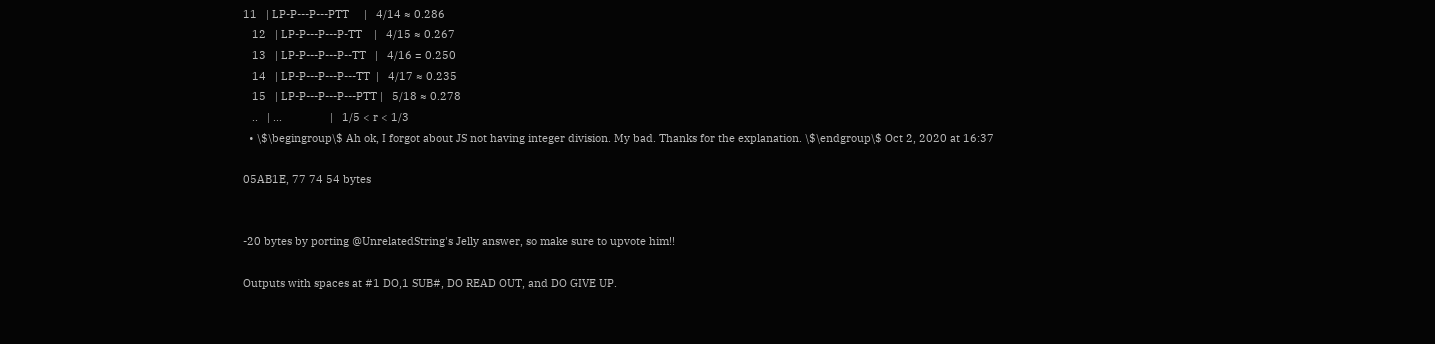11   | LP-P---P---PTT     |   4/14 ≈ 0.286
   12   | LP-P---P---P-TT    |   4/15 ≈ 0.267
   13   | LP-P---P---P--TT   |   4/16 = 0.250
   14   | LP-P---P---P---TT  |   4/17 ≈ 0.235
   15   | LP-P---P---P---PTT |   5/18 ≈ 0.278
   ..   | ...                |   1/5 < r < 1/3
  • \$\begingroup\$ Ah ok, I forgot about JS not having integer division. My bad. Thanks for the explanation. \$\endgroup\$ Oct 2, 2020 at 16:37

05AB1E, 77 74 54 bytes


-20 bytes by porting @UnrelatedString's Jelly answer, so make sure to upvote him!!

Outputs with spaces at #1 DO,1 SUB#, DO READ OUT, and DO GIVE UP.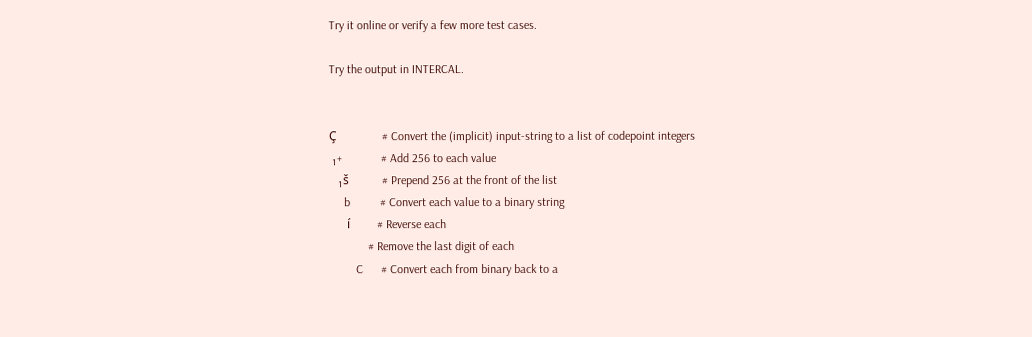Try it online or verify a few more test cases.

Try the output in INTERCAL.


Ç               # Convert the (implicit) input-string to a list of codepoint integers
 ₁+             # Add 256 to each value
   ₁š           # Prepend 256 at the front of the list
     b          # Convert each value to a binary string
      í         # Reverse each
             # Remove the last digit of each
         C      # Convert each from binary back to a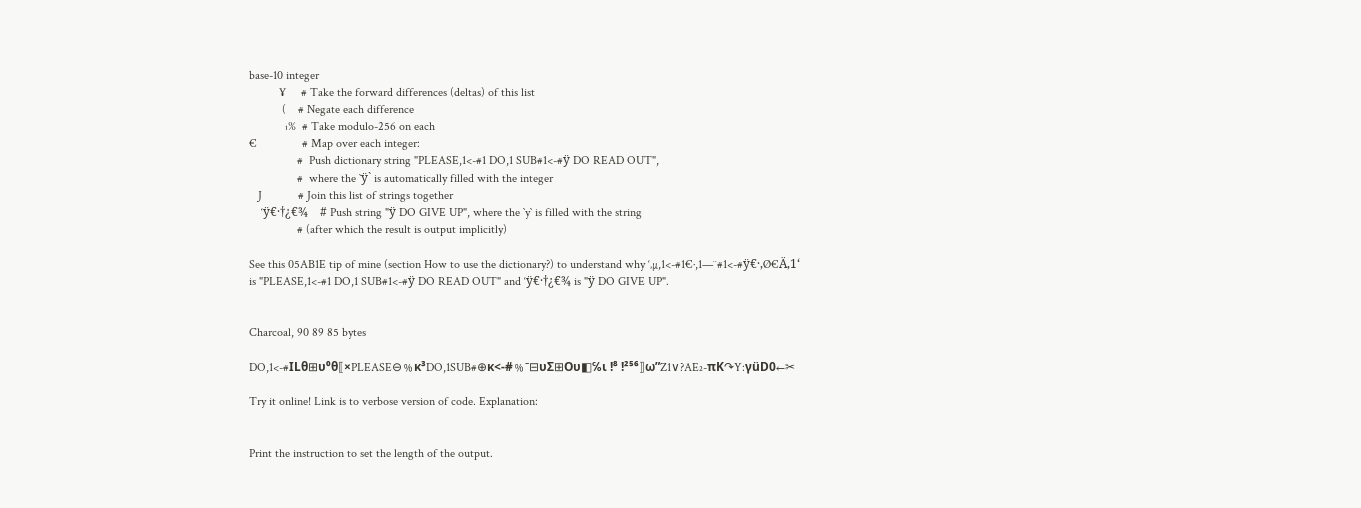base-10 integer
          ¥     # Take the forward differences (deltas) of this list
           (    # Negate each difference
            ₁%  # Take modulo-256 on each
€               # Map over each integer:
                #  Push dictionary string "PLEASE,1<-#1 DO,1 SUB#1<-#ÿ DO READ OUT",
                #  where the `ÿ` is automatically filled with the integer
   J            # Join this list of strings together
    ‘ÿ€·†¿€¾    # Push string "ÿ DO GIVE UP", where the `y` is filled with the string
                # (after which the result is output implicitly)

See this 05AB1E tip of mine (section How to use the dictionary?) to understand why ‘‚µ,1<-#1€·,1—¨#1<-#ÿ€·‚Ø€Ä,1‘ is "PLEASE,1<-#1 DO,1 SUB#1<-#ÿ DO READ OUT" and ‘ÿ€·†¿€¾ is "ÿ DO GIVE UP".


Charcoal, 90 89 85 bytes

DO,1<-#ILθ⊞υ⁰θ⟦×PLEASE⊖﹪κ³DO,1SUB#⊕κ<-#﹪⁻⊟υΣ⊞Oυ◧℅ι !⁸ !²⁵⁶⟧ω”Z1∨?AE₂-πK↷Y:γüD0←✂

Try it online! Link is to verbose version of code. Explanation:


Print the instruction to set the length of the output.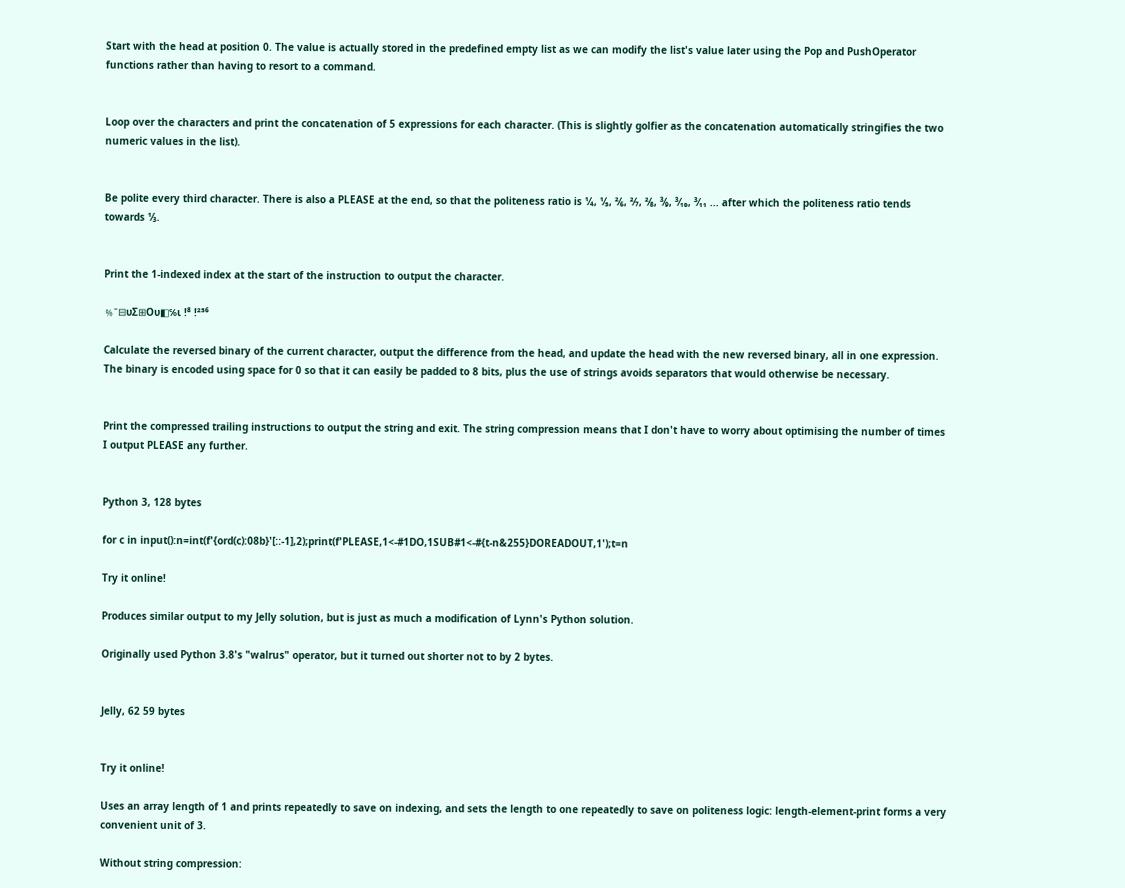Start with the head at position 0. The value is actually stored in the predefined empty list as we can modify the list's value later using the Pop and PushOperator functions rather than having to resort to a command.


Loop over the characters and print the concatenation of 5 expressions for each character. (This is slightly golfier as the concatenation automatically stringifies the two numeric values in the list).


Be polite every third character. There is also a PLEASE at the end, so that the politeness ratio is ¹⁄₄, ¹⁄₅, ²⁄₆, ²⁄₇, ²⁄₈, ³⁄₉, ³⁄₁₀, ³⁄₁₁ ... after which the politeness ratio tends towards ¹⁄₃.


Print the 1-indexed index at the start of the instruction to output the character.

﹪⁻⊟υΣ⊞Oυ◧℅ι !⁸ !²⁵⁶

Calculate the reversed binary of the current character, output the difference from the head, and update the head with the new reversed binary, all in one expression. The binary is encoded using space for 0 so that it can easily be padded to 8 bits, plus the use of strings avoids separators that would otherwise be necessary.


Print the compressed trailing instructions to output the string and exit. The string compression means that I don't have to worry about optimising the number of times I output PLEASE any further.


Python 3, 128 bytes

for c in input():n=int(f'{ord(c):08b}'[::-1],2);print(f'PLEASE,1<-#1DO,1SUB#1<-#{t-n&255}DOREADOUT,1');t=n

Try it online!

Produces similar output to my Jelly solution, but is just as much a modification of Lynn's Python solution.

Originally used Python 3.8's "walrus" operator, but it turned out shorter not to by 2 bytes.


Jelly, 62 59 bytes


Try it online!

Uses an array length of 1 and prints repeatedly to save on indexing, and sets the length to one repeatedly to save on politeness logic: length-element-print forms a very convenient unit of 3.

Without string compression: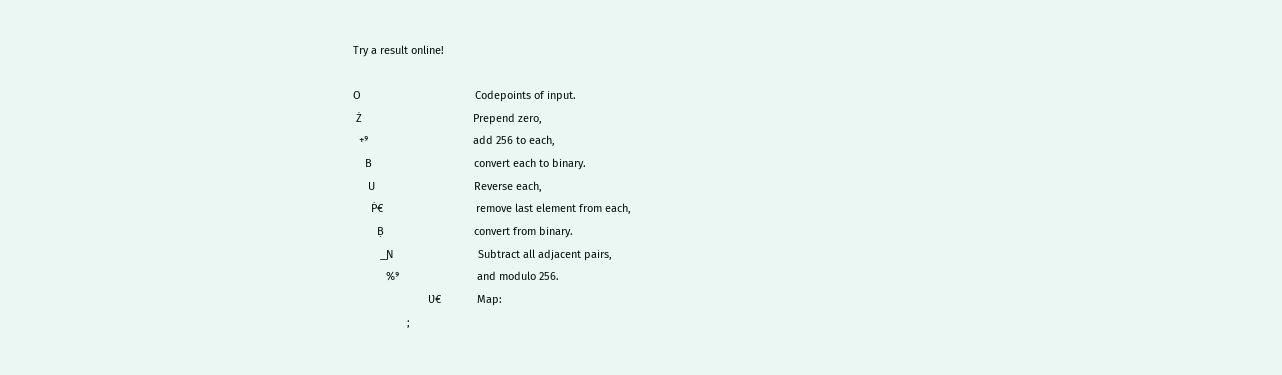Try a result online!

O                                      Codepoints of input.
 Ż                                     Prepend zero,
  +⁹                                   add 256 to each,
    B                                  convert each to binary.
     U                                 Reverse each,
      Ṗ€                               remove last element from each,
        Ḅ                              convert from binary.
         _Ɲ                            Subtract all adjacent pairs,
           %⁹                          and modulo 256.
                         Ʋ€            Map:
                  ;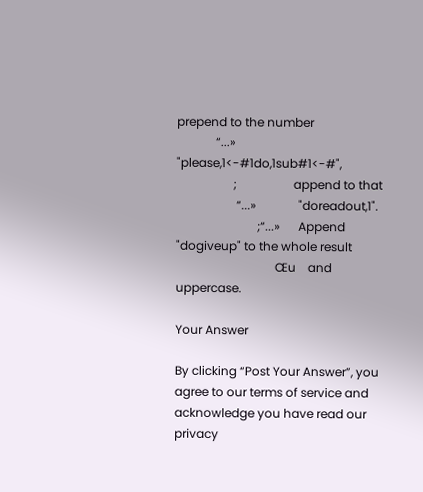prepend to the number
             “...»                     "please,1<-#1do,1sub#1<-#",
                   ;                   append to that
                    “...»              "doreadout,1".
                           ;“...»      Append "dogiveup" to the whole result
                                 Œu    and uppercase.

Your Answer

By clicking “Post Your Answer”, you agree to our terms of service and acknowledge you have read our privacy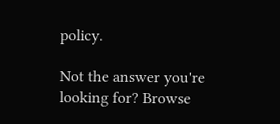policy.

Not the answer you're looking for? Browse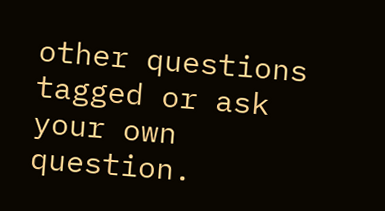other questions tagged or ask your own question.